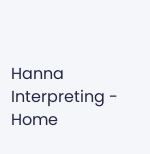Hanna Interpreting - Home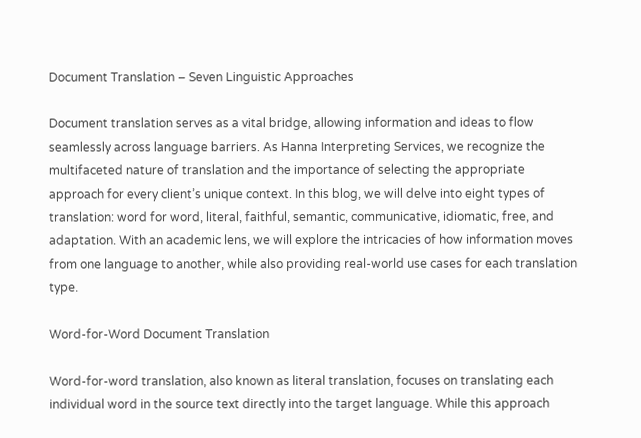Document Translation – Seven Linguistic Approaches

Document translation serves as a vital bridge, allowing information and ideas to flow seamlessly across language barriers. As Hanna Interpreting Services, we recognize the multifaceted nature of translation and the importance of selecting the appropriate approach for every client’s unique context. In this blog, we will delve into eight types of translation: word for word, literal, faithful, semantic, communicative, idiomatic, free, and adaptation. With an academic lens, we will explore the intricacies of how information moves from one language to another, while also providing real-world use cases for each translation type.

Word-for-Word Document Translation

Word-for-word translation, also known as literal translation, focuses on translating each individual word in the source text directly into the target language. While this approach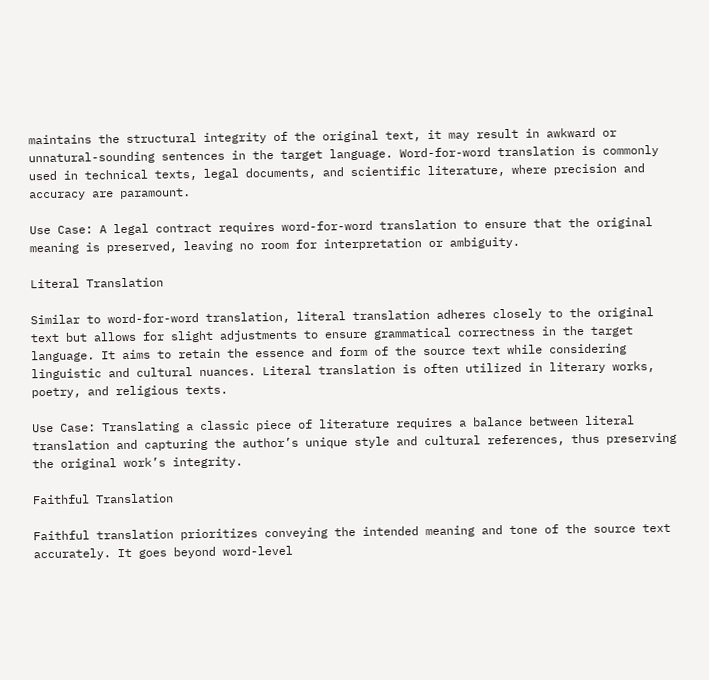maintains the structural integrity of the original text, it may result in awkward or unnatural-sounding sentences in the target language. Word-for-word translation is commonly used in technical texts, legal documents, and scientific literature, where precision and accuracy are paramount.

Use Case: A legal contract requires word-for-word translation to ensure that the original meaning is preserved, leaving no room for interpretation or ambiguity.

Literal Translation

Similar to word-for-word translation, literal translation adheres closely to the original text but allows for slight adjustments to ensure grammatical correctness in the target language. It aims to retain the essence and form of the source text while considering linguistic and cultural nuances. Literal translation is often utilized in literary works, poetry, and religious texts.

Use Case: Translating a classic piece of literature requires a balance between literal translation and capturing the author’s unique style and cultural references, thus preserving the original work’s integrity.

Faithful Translation

Faithful translation prioritizes conveying the intended meaning and tone of the source text accurately. It goes beyond word-level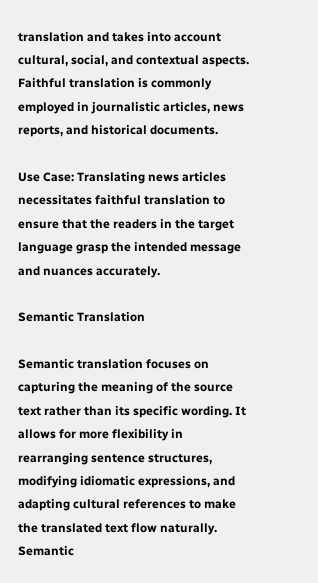translation and takes into account cultural, social, and contextual aspects. Faithful translation is commonly employed in journalistic articles, news reports, and historical documents.

Use Case: Translating news articles necessitates faithful translation to ensure that the readers in the target language grasp the intended message and nuances accurately.

Semantic Translation

Semantic translation focuses on capturing the meaning of the source text rather than its specific wording. It allows for more flexibility in rearranging sentence structures, modifying idiomatic expressions, and adapting cultural references to make the translated text flow naturally. Semantic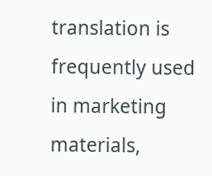translation is frequently used in marketing materials,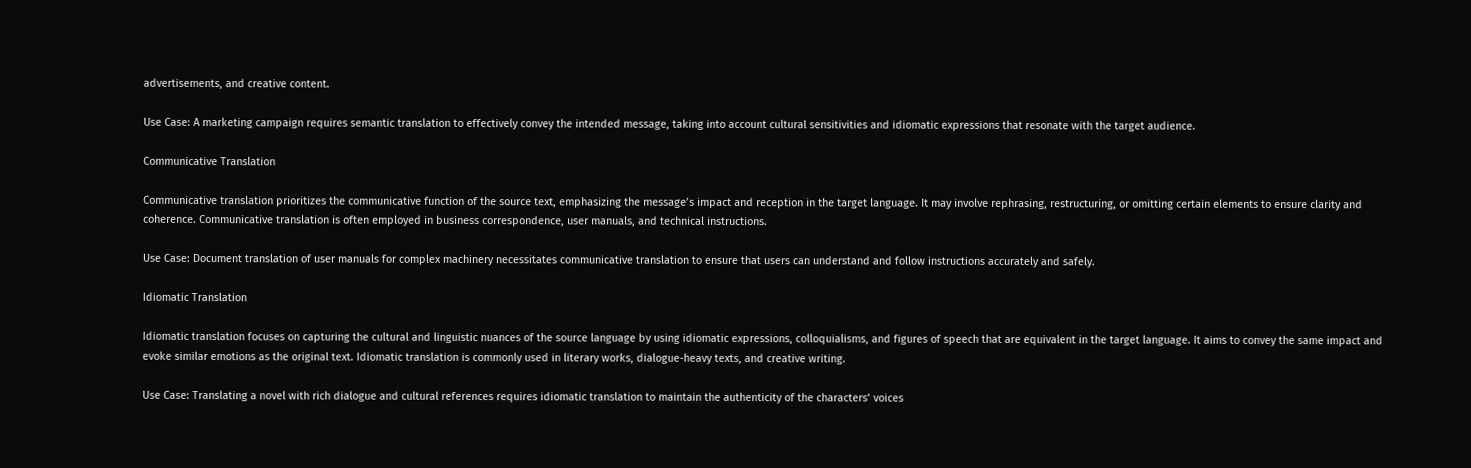advertisements, and creative content.

Use Case: A marketing campaign requires semantic translation to effectively convey the intended message, taking into account cultural sensitivities and idiomatic expressions that resonate with the target audience.

Communicative Translation

Communicative translation prioritizes the communicative function of the source text, emphasizing the message’s impact and reception in the target language. It may involve rephrasing, restructuring, or omitting certain elements to ensure clarity and coherence. Communicative translation is often employed in business correspondence, user manuals, and technical instructions.

Use Case: Document translation of user manuals for complex machinery necessitates communicative translation to ensure that users can understand and follow instructions accurately and safely.

Idiomatic Translation

Idiomatic translation focuses on capturing the cultural and linguistic nuances of the source language by using idiomatic expressions, colloquialisms, and figures of speech that are equivalent in the target language. It aims to convey the same impact and evoke similar emotions as the original text. Idiomatic translation is commonly used in literary works, dialogue-heavy texts, and creative writing.

Use Case: Translating a novel with rich dialogue and cultural references requires idiomatic translation to maintain the authenticity of the characters’ voices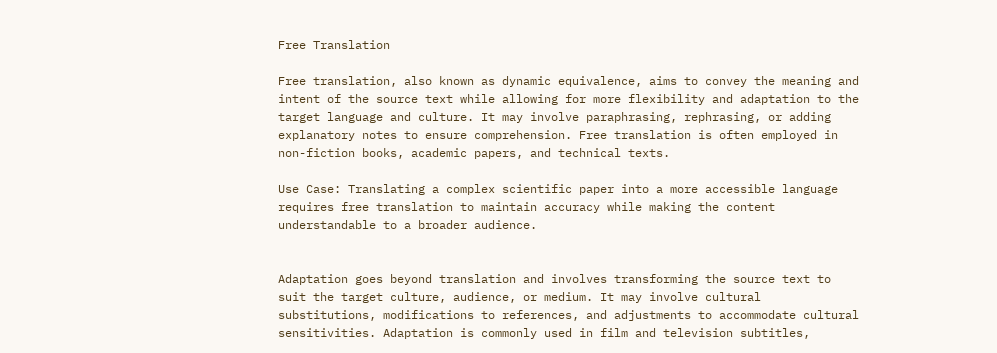Free Translation

Free translation, also known as dynamic equivalence, aims to convey the meaning and intent of the source text while allowing for more flexibility and adaptation to the target language and culture. It may involve paraphrasing, rephrasing, or adding explanatory notes to ensure comprehension. Free translation is often employed in non-fiction books, academic papers, and technical texts.

Use Case: Translating a complex scientific paper into a more accessible language requires free translation to maintain accuracy while making the content understandable to a broader audience.


Adaptation goes beyond translation and involves transforming the source text to suit the target culture, audience, or medium. It may involve cultural substitutions, modifications to references, and adjustments to accommodate cultural sensitivities. Adaptation is commonly used in film and television subtitles,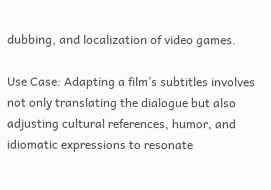dubbing, and localization of video games.

Use Case: Adapting a film’s subtitles involves not only translating the dialogue but also adjusting cultural references, humor, and idiomatic expressions to resonate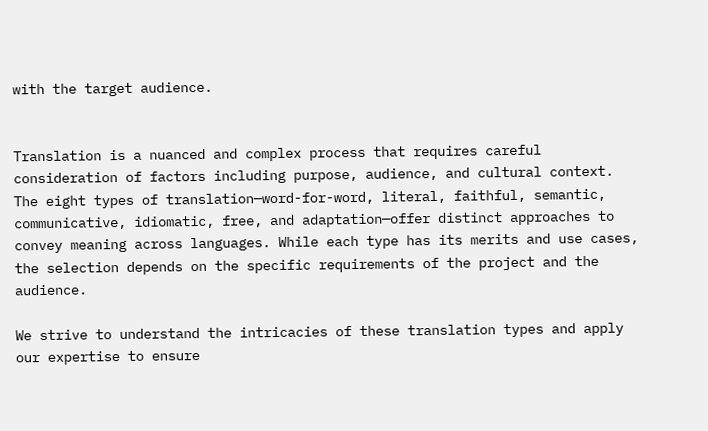with the target audience.


Translation is a nuanced and complex process that requires careful consideration of factors including purpose, audience, and cultural context. The eight types of translation—word-for-word, literal, faithful, semantic, communicative, idiomatic, free, and adaptation—offer distinct approaches to convey meaning across languages. While each type has its merits and use cases, the selection depends on the specific requirements of the project and the audience.

We strive to understand the intricacies of these translation types and apply our expertise to ensure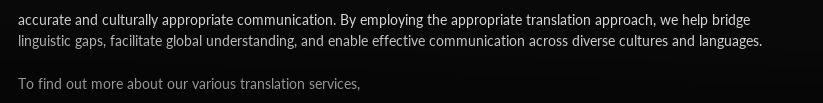accurate and culturally appropriate communication. By employing the appropriate translation approach, we help bridge linguistic gaps, facilitate global understanding, and enable effective communication across diverse cultures and languages.

To find out more about our various translation services,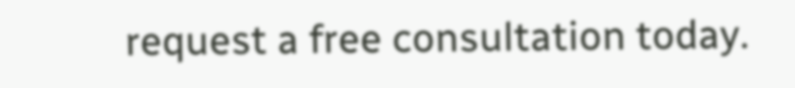request a free consultation today.